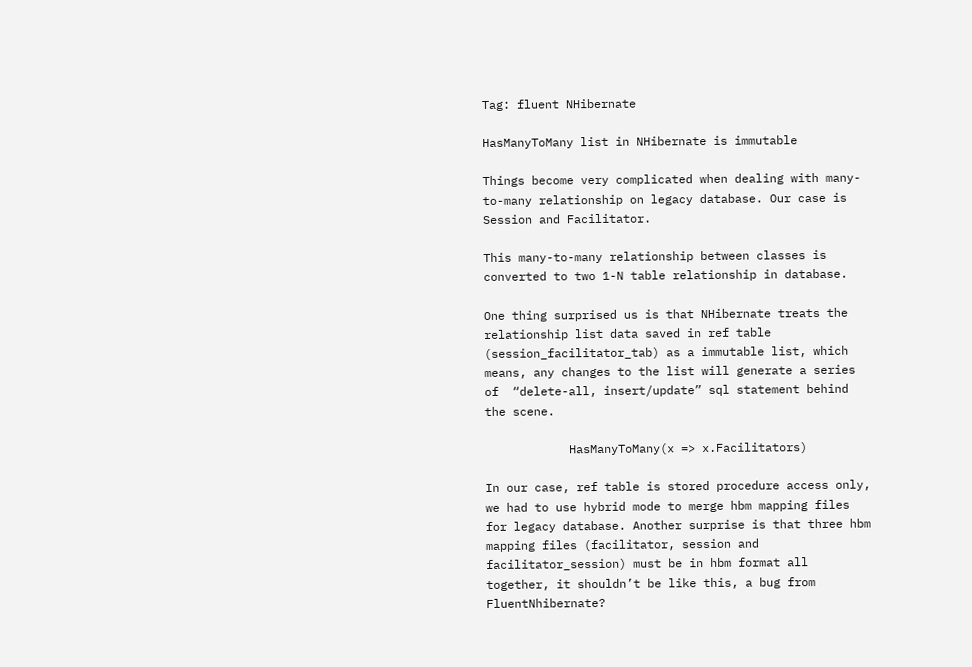Tag: fluent NHibernate

HasManyToMany list in NHibernate is immutable

Things become very complicated when dealing with many-to-many relationship on legacy database. Our case is Session and Facilitator.

This many-to-many relationship between classes is converted to two 1-N table relationship in database.

One thing surprised us is that NHibernate treats the relationship list data saved in ref table (session_facilitator_tab) as a immutable list, which means, any changes to the list will generate a series of  “delete-all, insert/update” sql statement behind the scene.

            HasManyToMany(x => x.Facilitators)

In our case, ref table is stored procedure access only, we had to use hybrid mode to merge hbm mapping files for legacy database. Another surprise is that three hbm mapping files (facilitator, session and facilitator_session) must be in hbm format all together, it shouldn’t be like this, a bug from FluentNhibernate?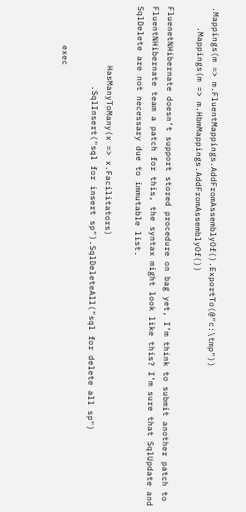.Mappings(m => m.FluentMappings.AddFromAssemblyOf().ExportTo(@"c:\tmp"))
    .Mappings(m => m.HbmMappings.AddFromAssemblyOf())

FluenetNHibernate doesn’t support stored procedure on bag yet, I’m think to submit another patch to FluentNHibernate team a patch for this, the syntax might look like this? I’m sure that SqlUpdate and SqlDelete are not necessary due to immutable list.

            HasManyToMany(x => x.Facilitators)
                .SqlInsert("sql for insert sp").SqlDeleteAll("sql for delete all sp")

        exec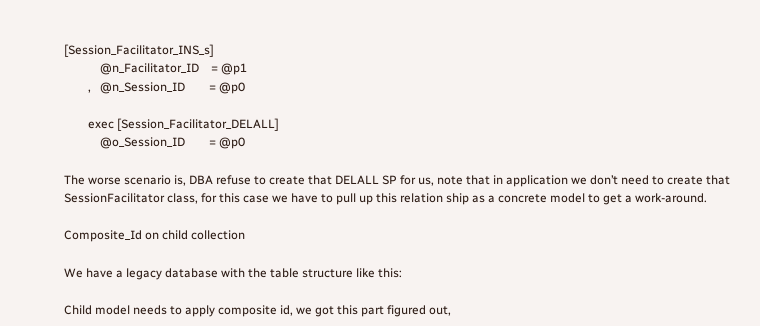[Session_Facilitator_INS_s]
            @n_Facilitator_ID    = @p1
        ,   @n_Session_ID        = @p0

        exec [Session_Facilitator_DELALL]
            @o_Session_ID        = @p0

The worse scenario is, DBA refuse to create that DELALL SP for us, note that in application we don’t need to create that SessionFacilitator class, for this case we have to pull up this relation ship as a concrete model to get a work-around.

Composite_Id on child collection

We have a legacy database with the table structure like this:

Child model needs to apply composite id, we got this part figured out,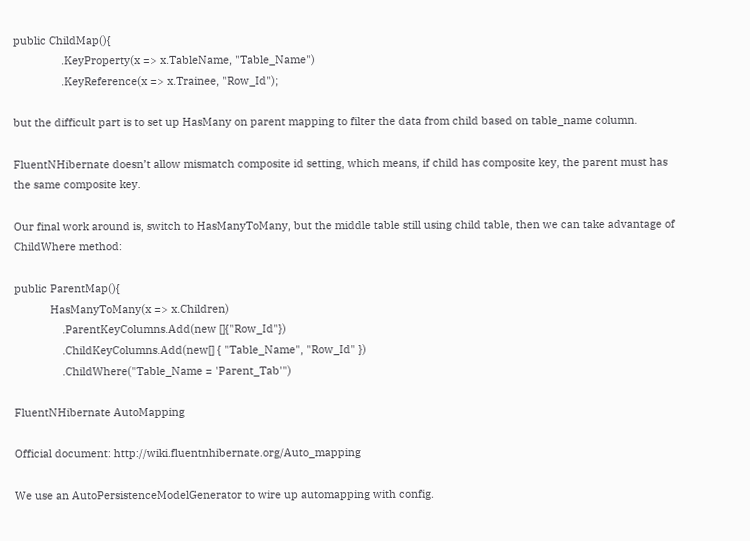public ChildMap(){
                .KeyProperty(x => x.TableName, "Table_Name")
                .KeyReference(x => x.Trainee, "Row_Id");

but the difficult part is to set up HasMany on parent mapping to filter the data from child based on table_name column.

FluentNHibernate doesn’t allow mismatch composite id setting, which means, if child has composite key, the parent must has the same composite key.

Our final work around is, switch to HasManyToMany, but the middle table still using child table, then we can take advantage of ChildWhere method:

public ParentMap(){
            HasManyToMany(x => x.Children)
                .ParentKeyColumns.Add(new []{"Row_Id"})
                .ChildKeyColumns.Add(new[] { "Table_Name", "Row_Id" })
                .ChildWhere("Table_Name = 'Parent_Tab'")

FluentNHibernate AutoMapping

Official document: http://wiki.fluentnhibernate.org/Auto_mapping

We use an AutoPersistenceModelGenerator to wire up automapping with config.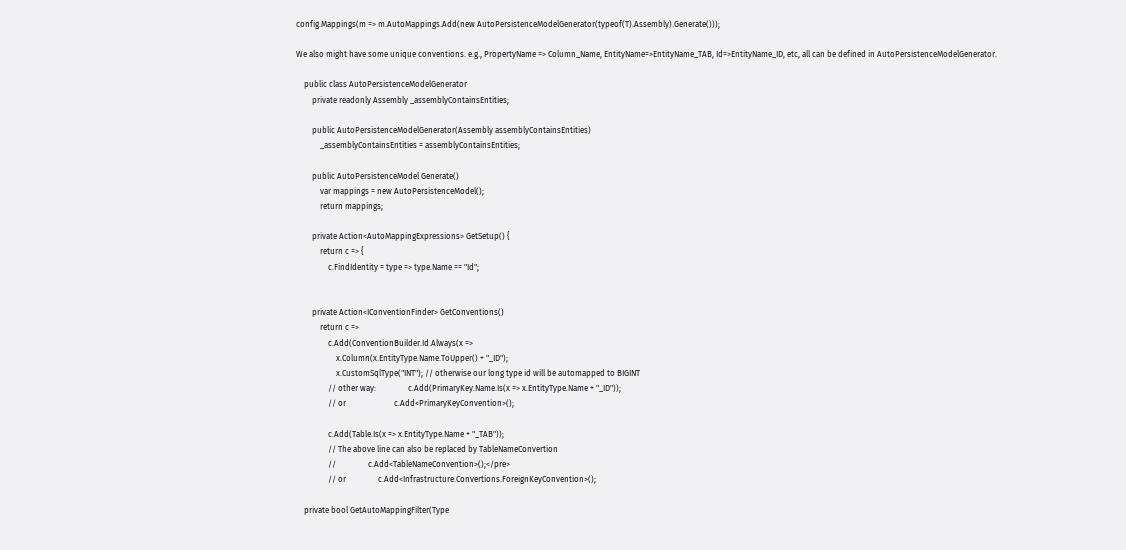config.Mappings(m => m.AutoMappings.Add(new AutoPersistenceModelGenerator(typeof(T).Assembly).Generate()));

We also might have some unique conventions. e.g., PropertyName => Column_Name, EntityName=>EntityName_TAB, Id=>EntityName_ID, etc, all can be defined in AutoPersistenceModelGenerator.

    public class AutoPersistenceModelGenerator
        private readonly Assembly _assemblyContainsEntities;

        public AutoPersistenceModelGenerator(Assembly assemblyContainsEntities)
            _assemblyContainsEntities = assemblyContainsEntities;

        public AutoPersistenceModel Generate()
            var mappings = new AutoPersistenceModel();
            return mappings;

        private Action<AutoMappingExpressions> GetSetup() {
            return c => {
                c.FindIdentity = type => type.Name == "Id";


        private Action<IConventionFinder> GetConventions()
            return c =>
                c.Add(ConventionBuilder.Id.Always(x =>
                    x.Column(x.EntityType.Name.ToUpper() + "_ID");
                    x.CustomSqlType("INT"); // otherwise our long type id will be automapped to BIGINT
                // other way:                c.Add(PrimaryKey.Name.Is(x => x.EntityType.Name + "_ID"));
                // or                        c.Add<PrimaryKeyConvention>();

                c.Add(Table.Is(x => x.EntityType.Name + "_TAB"));
                // The above line can also be replaced by TableNameConvertion
                //                c.Add<TableNameConvention>();</pre>
                // or                c.Add<Infrastructure.Convertions.ForeignKeyConvention>();

    private bool GetAutoMappingFilter(Type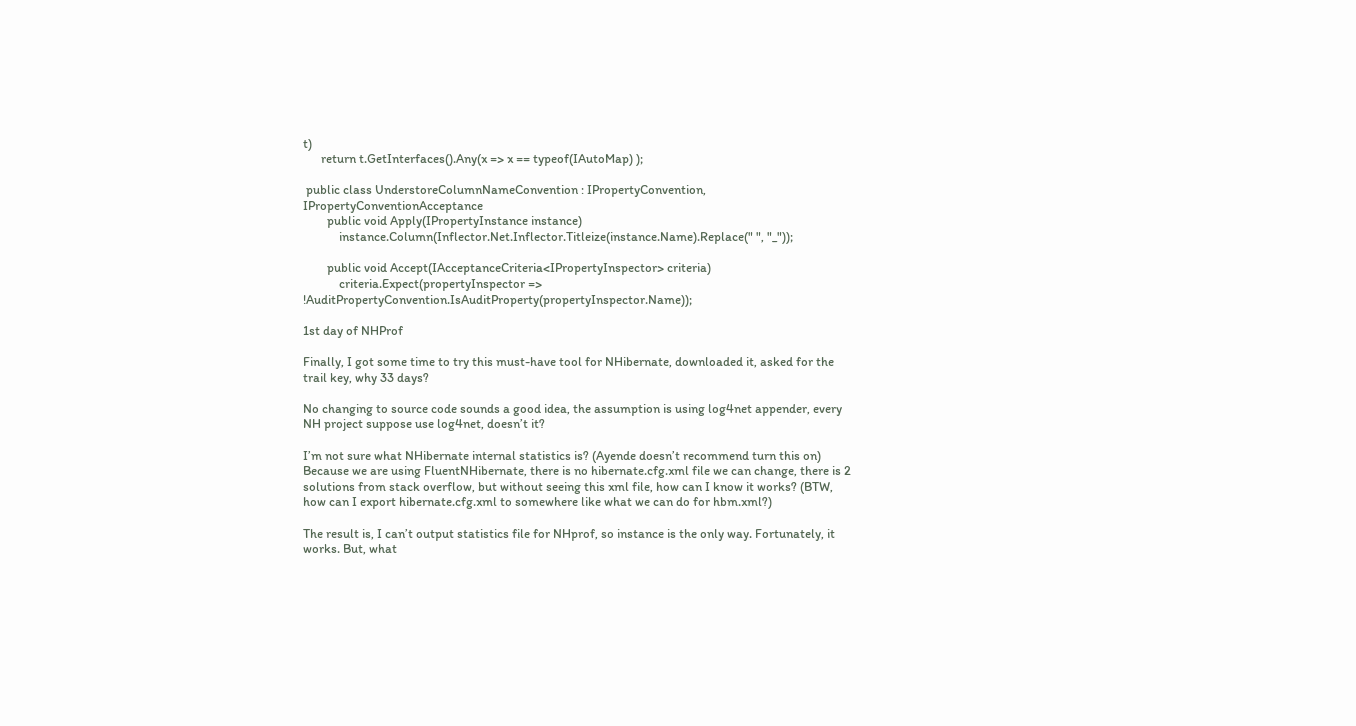t)
      return t.GetInterfaces().Any(x => x == typeof(IAutoMap) );

 public class UnderstoreColumnNameConvention : IPropertyConvention, IPropertyConventionAcceptance
        public void Apply(IPropertyInstance instance)
            instance.Column(Inflector.Net.Inflector.Titleize(instance.Name).Replace(" ", "_"));

        public void Accept(IAcceptanceCriteria<IPropertyInspector> criteria)
            criteria.Expect(propertyInspector => !AuditPropertyConvention.IsAuditProperty(propertyInspector.Name));

1st day of NHProf

Finally, I got some time to try this must-have tool for NHibernate, downloaded it, asked for the trail key, why 33 days?

No changing to source code sounds a good idea, the assumption is using log4net appender, every NH project suppose use log4net, doesn’t it?

I’m not sure what NHibernate internal statistics is? (Ayende doesn’t recommend turn this on) Because we are using FluentNHibernate, there is no hibernate.cfg.xml file we can change, there is 2 solutions from stack overflow, but without seeing this xml file, how can I know it works? (BTW, how can I export hibernate.cfg.xml to somewhere like what we can do for hbm.xml?)

The result is, I can’t output statistics file for NHprof, so instance is the only way. Fortunately, it works. But, what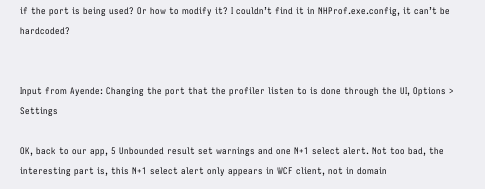if the port is being used? Or how to modify it? I couldn’t find it in NHProf.exe.config, it can’t be hardcoded?


Input from Ayende: Changing the port that the profiler listen to is done through the UI, Options > Settings

OK, back to our app, 5 Unbounded result set warnings and one N+1 select alert. Not too bad, the interesting part is, this N+1 select alert only appears in WCF client, not in domain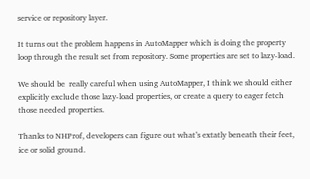service or repository layer.

It turns out the problem happens in AutoMapper which is doing the property loop through the result set from repository. Some properties are set to lazy-load.

We should be  really careful when using AutoMapper, I think we should either explicitly exclude those lazy-load properties, or create a query to eager fetch those needed properties.

Thanks to NHProf, developers can figure out what’s extatly beneath their feet, ice or solid ground.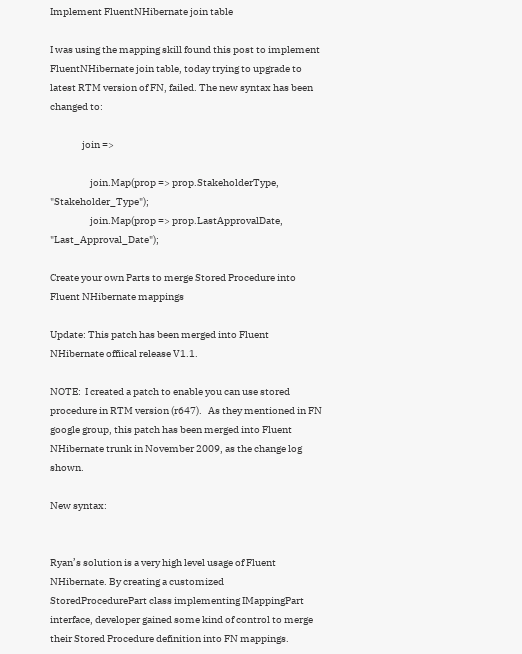Implement FluentNHibernate join table

I was using the mapping skill found this post to implement FluentNHibernate join table, today trying to upgrade to latest RTM version of FN, failed. The new syntax has been changed to:

                join =>

                    join.Map(prop => prop.StakeholderType, "Stakeholder_Type");
                    join.Map(prop => prop.LastApprovalDate, "Last_Approval_Date");

Create your own Parts to merge Stored Procedure into Fluent NHibernate mappings

Update: This patch has been merged into Fluent NHibernate offiical release V1.1.

NOTE:  I created a patch to enable you can use stored procedure in RTM version (r647).   As they mentioned in FN google group, this patch has been merged into Fluent NHibernate trunk in November 2009, as the change log shown.

New syntax:


Ryan’s solution is a very high level usage of Fluent NHibernate. By creating a customized StoredProcedurePart class implementing IMappingPart interface, developer gained some kind of control to merge their Stored Procedure definition into FN mappings.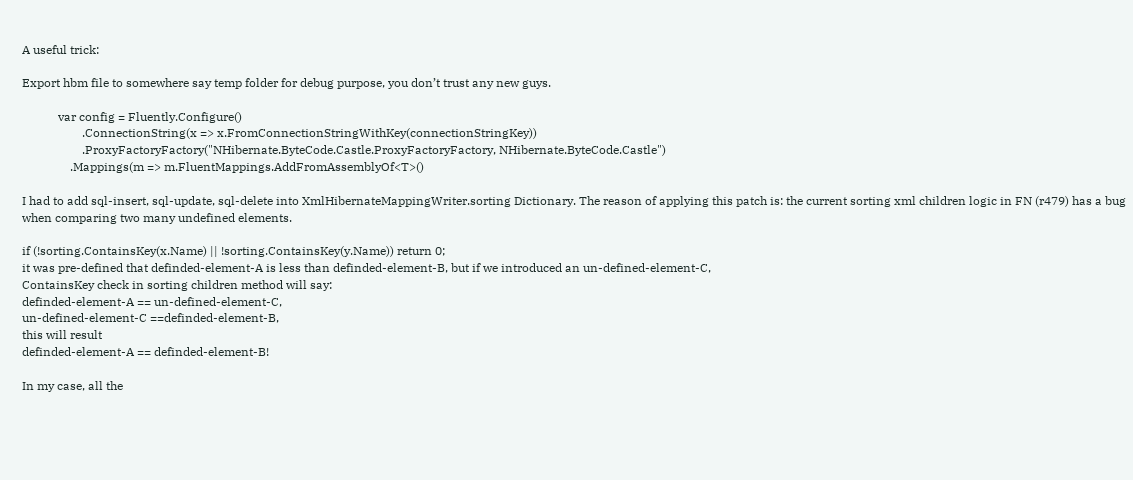A useful trick:

Export hbm file to somewhere say temp folder for debug purpose, you don’t trust any new guys.

            var config = Fluently.Configure()
                    .ConnectionString(x => x.FromConnectionStringWithKey(connectionStringKey))
                    .ProxyFactoryFactory("NHibernate.ByteCode.Castle.ProxyFactoryFactory, NHibernate.ByteCode.Castle")
                .Mappings(m => m.FluentMappings.AddFromAssemblyOf<T>()

I had to add sql-insert, sql-update, sql-delete into XmlHibernateMappingWriter.sorting Dictionary. The reason of applying this patch is: the current sorting xml children logic in FN (r479) has a bug when comparing two many undefined elements.

if (!sorting.ContainsKey(x.Name) || !sorting.ContainsKey(y.Name)) return 0;
it was pre-defined that definded-element-A is less than definded-element-B, but if we introduced an un-defined-element-C,
ContainsKey check in sorting children method will say:
definded-element-A == un-defined-element-C,
un-defined-element-C ==definded-element-B,
this will result
definded-element-A == definded-element-B!

In my case, all the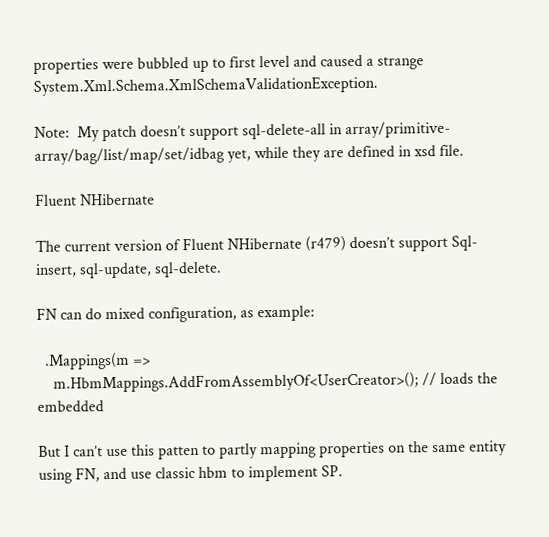properties were bubbled up to first level and caused a strange System.Xml.Schema.XmlSchemaValidationException.

Note:  My patch doesn’t support sql-delete-all in array/primitive-array/bag/list/map/set/idbag yet, while they are defined in xsd file.

Fluent NHibernate

The current version of Fluent NHibernate (r479) doesn’t support Sql-insert, sql-update, sql-delete.

FN can do mixed configuration, as example:

  .Mappings(m =>
    m.HbmMappings.AddFromAssemblyOf<UserCreator>(); // loads the embedded

But I can’t use this patten to partly mapping properties on the same entity using FN, and use classic hbm to implement SP.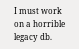I must work on a horrible legacy db.